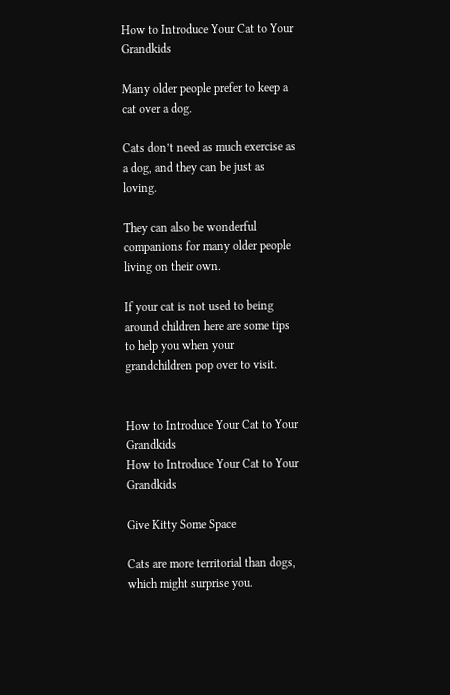How to Introduce Your Cat to Your Grandkids

Many older people prefer to keep a cat over a dog.

Cats don’t need as much exercise as a dog, and they can be just as loving.

They can also be wonderful companions for many older people living on their own.

If your cat is not used to being around children here are some tips to help you when your grandchildren pop over to visit.


How to Introduce Your Cat to Your Grandkids
How to Introduce Your Cat to Your Grandkids

Give Kitty Some Space

Cats are more territorial than dogs, which might surprise you.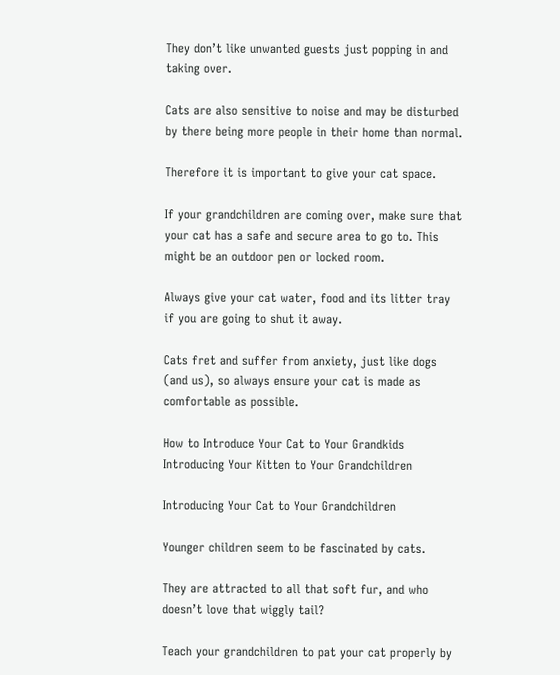They don’t like unwanted guests just popping in and taking over.

Cats are also sensitive to noise and may be disturbed by there being more people in their home than normal.

Therefore it is important to give your cat space.

If your grandchildren are coming over, make sure that your cat has a safe and secure area to go to. This might be an outdoor pen or locked room.

Always give your cat water, food and its litter tray if you are going to shut it away.

Cats fret and suffer from anxiety, just like dogs (and us), so always ensure your cat is made as comfortable as possible.

How to Introduce Your Cat to Your Grandkids
Introducing Your Kitten to Your Grandchildren

Introducing Your Cat to Your Grandchildren

Younger children seem to be fascinated by cats.

They are attracted to all that soft fur, and who doesn’t love that wiggly tail?

Teach your grandchildren to pat your cat properly by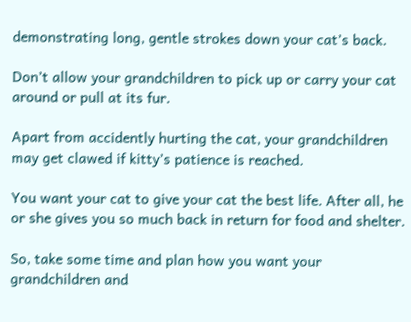demonstrating long, gentle strokes down your cat’s back.

Don’t allow your grandchildren to pick up or carry your cat around or pull at its fur.

Apart from accidently hurting the cat, your grandchildren may get clawed if kitty’s patience is reached.

You want your cat to give your cat the best life. After all, he or she gives you so much back in return for food and shelter.

So, take some time and plan how you want your grandchildren and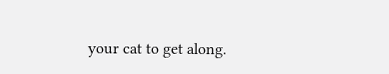your cat to get along.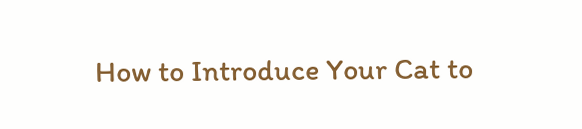How to Introduce Your Cat to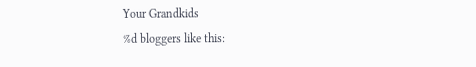Your Grandkids
%d bloggers like this: